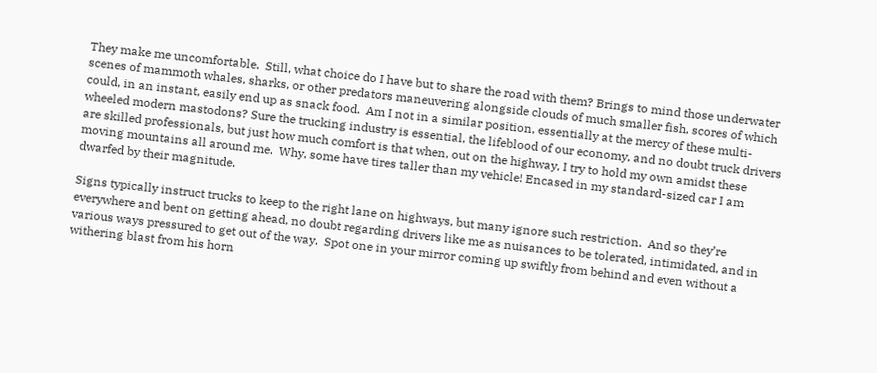They make me uncomfortable.  Still, what choice do I have but to share the road with them? Brings to mind those underwater scenes of mammoth whales, sharks, or other predators maneuvering alongside clouds of much smaller fish, scores of which could, in an instant, easily end up as snack food.  Am I not in a similar position, essentially at the mercy of these multi-wheeled modern mastodons? Sure the trucking industry is essential, the lifeblood of our economy, and no doubt truck drivers are skilled professionals, but just how much comfort is that when, out on the highway, I try to hold my own amidst these moving mountains all around me.  Why, some have tires taller than my vehicle! Encased in my standard-sized car I am dwarfed by their magnitude.

Signs typically instruct trucks to keep to the right lane on highways, but many ignore such restriction.  And so they’re everywhere and bent on getting ahead, no doubt regarding drivers like me as nuisances to be tolerated, intimidated, and in various ways pressured to get out of the way.  Spot one in your mirror coming up swiftly from behind and even without a withering blast from his horn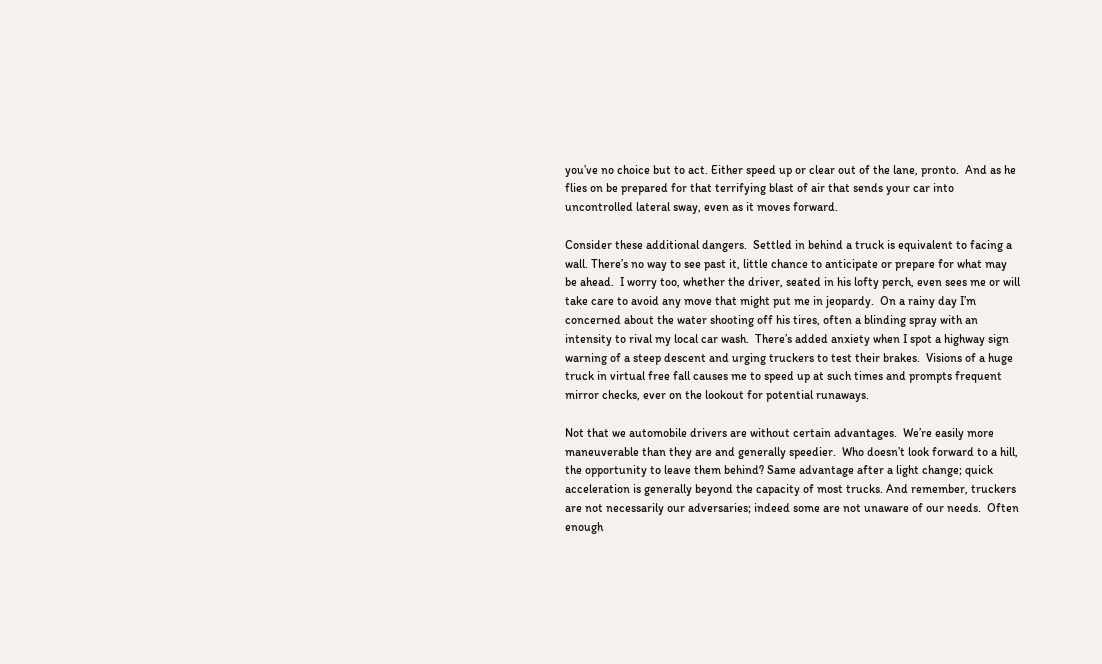you’ve no choice but to act. Either speed up or clear out of the lane, pronto.  And as he flies on be prepared for that terrifying blast of air that sends your car into uncontrolled lateral sway, even as it moves forward.

Consider these additional dangers.  Settled in behind a truck is equivalent to facing a wall. There’s no way to see past it, little chance to anticipate or prepare for what may be ahead.  I worry too, whether the driver, seated in his lofty perch, even sees me or will take care to avoid any move that might put me in jeopardy.  On a rainy day I’m concerned about the water shooting off his tires, often a blinding spray with an intensity to rival my local car wash.  There’s added anxiety when I spot a highway sign warning of a steep descent and urging truckers to test their brakes.  Visions of a huge truck in virtual free fall causes me to speed up at such times and prompts frequent mirror checks, ever on the lookout for potential runaways.

Not that we automobile drivers are without certain advantages.  We’re easily more maneuverable than they are and generally speedier.  Who doesn’t look forward to a hill, the opportunity to leave them behind? Same advantage after a light change; quick acceleration is generally beyond the capacity of most trucks. And remember, truckers are not necessarily our adversaries; indeed some are not unaware of our needs.  Often enough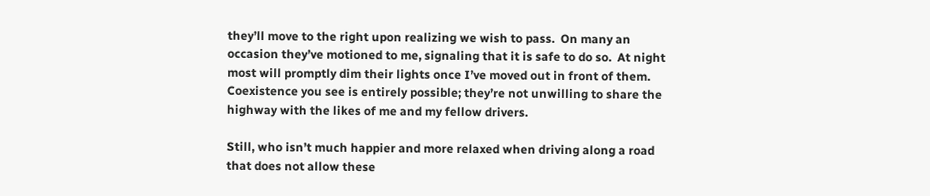they’ll move to the right upon realizing we wish to pass.  On many an occasion they’ve motioned to me, signaling that it is safe to do so.  At night most will promptly dim their lights once I’ve moved out in front of them.  Coexistence you see is entirely possible; they’re not unwilling to share the highway with the likes of me and my fellow drivers.

Still, who isn’t much happier and more relaxed when driving along a road that does not allow these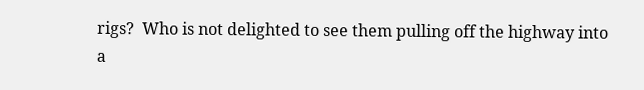rigs?  Who is not delighted to see them pulling off the highway into a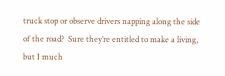truck stop or observe drivers napping along the side of the road?  Sure they’re entitled to make a living, but I much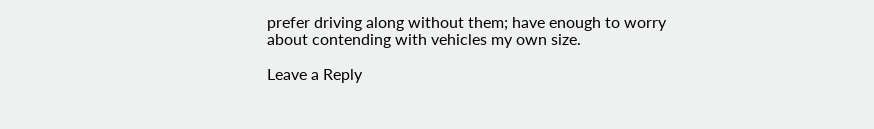prefer driving along without them; have enough to worry about contending with vehicles my own size.

Leave a Reply